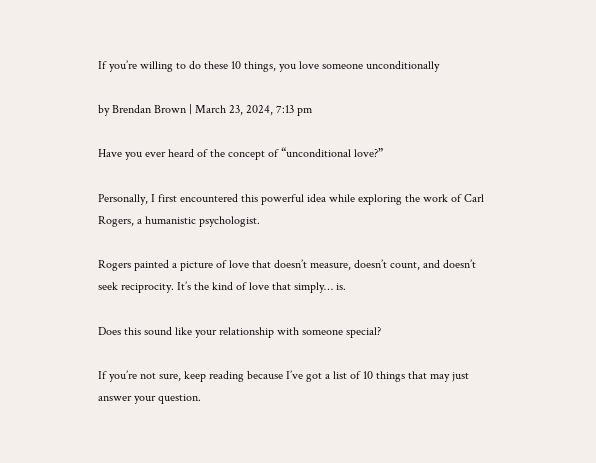If you’re willing to do these 10 things, you love someone unconditionally

by Brendan Brown | March 23, 2024, 7:13 pm

Have you ever heard of the concept of “unconditional love?”

Personally, I first encountered this powerful idea while exploring the work of Carl Rogers, a humanistic psychologist.

Rogers painted a picture of love that doesn’t measure, doesn’t count, and doesn’t seek reciprocity. It’s the kind of love that simply… is.

Does this sound like your relationship with someone special?

If you’re not sure, keep reading because I’ve got a list of 10 things that may just answer your question.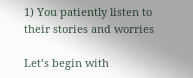1) You patiently listen to their stories and worries

Let’s begin with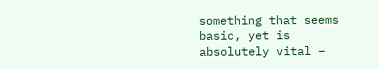something that seems basic, yet is absolutely vital –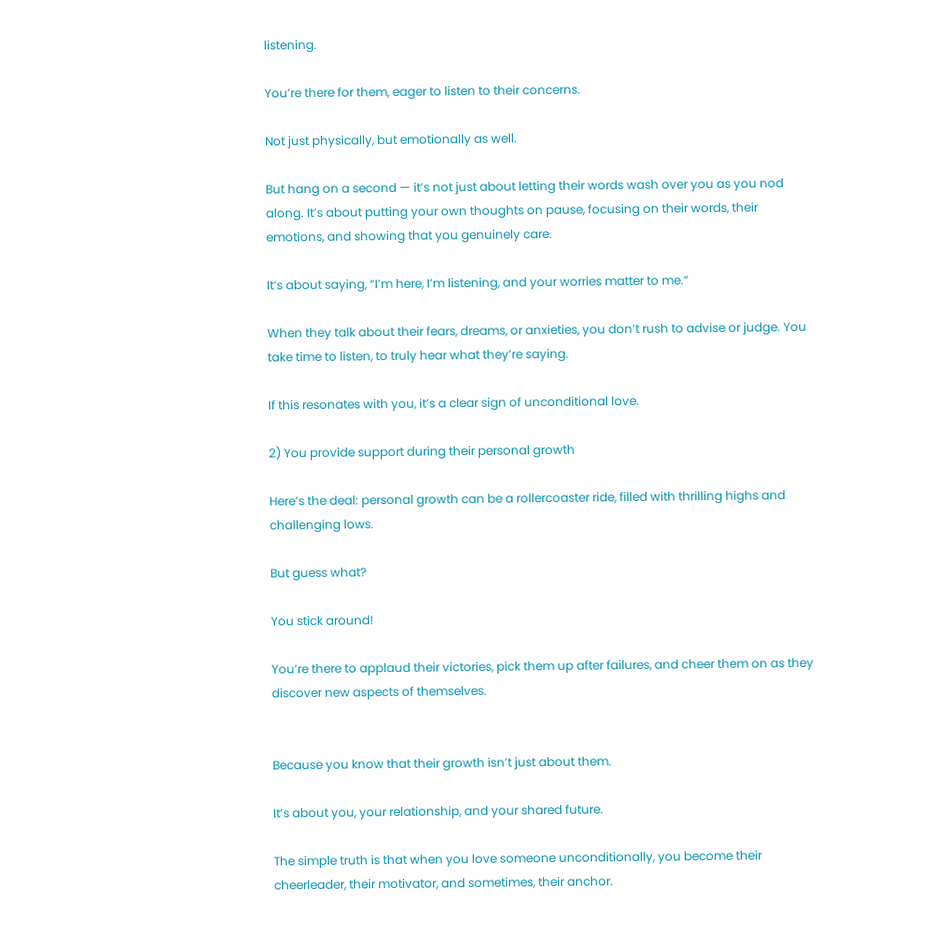listening.

You’re there for them, eager to listen to their concerns.

Not just physically, but emotionally as well.

But hang on a second — it’s not just about letting their words wash over you as you nod along. It’s about putting your own thoughts on pause, focusing on their words, their emotions, and showing that you genuinely care.

It’s about saying, “I’m here, I’m listening, and your worries matter to me.”

When they talk about their fears, dreams, or anxieties, you don’t rush to advise or judge. You take time to listen, to truly hear what they’re saying.

If this resonates with you, it’s a clear sign of unconditional love.

2) You provide support during their personal growth

Here’s the deal: personal growth can be a rollercoaster ride, filled with thrilling highs and challenging lows.

But guess what?

You stick around!

You’re there to applaud their victories, pick them up after failures, and cheer them on as they discover new aspects of themselves.


Because you know that their growth isn’t just about them.

It’s about you, your relationship, and your shared future.

The simple truth is that when you love someone unconditionally, you become their cheerleader, their motivator, and sometimes, their anchor.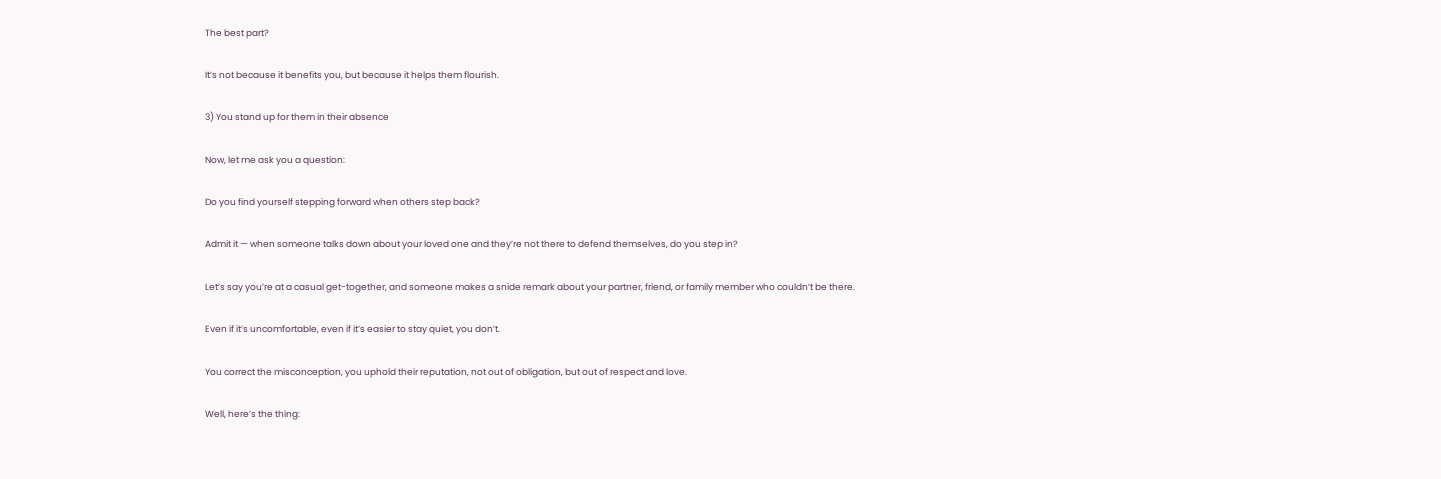The best part?

It’s not because it benefits you, but because it helps them flourish.

3) You stand up for them in their absence

Now, let me ask you a question:

Do you find yourself stepping forward when others step back?

Admit it — when someone talks down about your loved one and they’re not there to defend themselves, do you step in?

Let’s say you’re at a casual get-together, and someone makes a snide remark about your partner, friend, or family member who couldn’t be there.

Even if it’s uncomfortable, even if it’s easier to stay quiet, you don’t.

You correct the misconception, you uphold their reputation, not out of obligation, but out of respect and love.

Well, here’s the thing: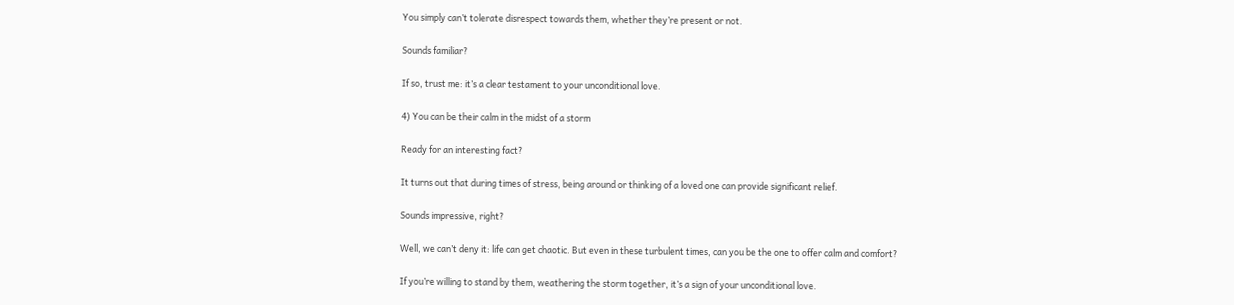You simply can’t tolerate disrespect towards them, whether they’re present or not.

Sounds familiar?

If so, trust me: it’s a clear testament to your unconditional love.

4) You can be their calm in the midst of a storm

Ready for an interesting fact?

It turns out that during times of stress, being around or thinking of a loved one can provide significant relief.

Sounds impressive, right?

Well, we can’t deny it: life can get chaotic. But even in these turbulent times, can you be the one to offer calm and comfort?

If you’re willing to stand by them, weathering the storm together, it’s a sign of your unconditional love.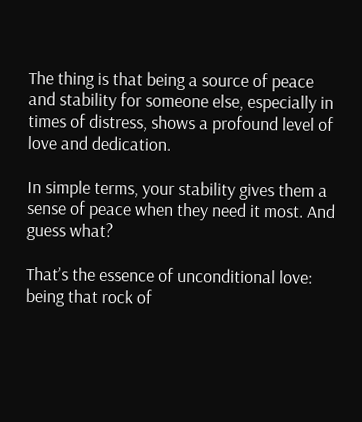The thing is that being a source of peace and stability for someone else, especially in times of distress, shows a profound level of love and dedication.

In simple terms, your stability gives them a sense of peace when they need it most. And guess what?

That’s the essence of unconditional love: being that rock of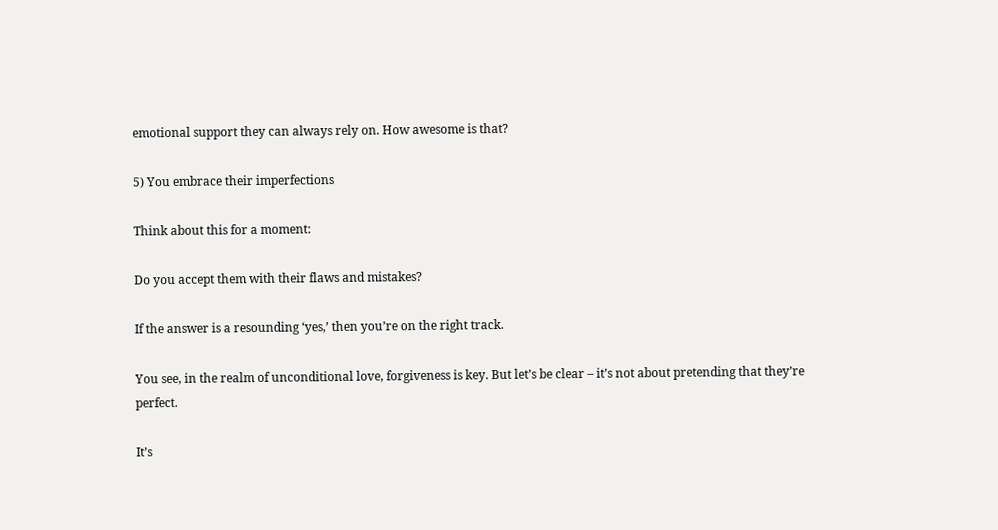emotional support they can always rely on. How awesome is that?

5) You embrace their imperfections

Think about this for a moment:

Do you accept them with their flaws and mistakes?

If the answer is a resounding ‘yes,’ then you’re on the right track.

You see, in the realm of unconditional love, forgiveness is key. But let’s be clear – it’s not about pretending that they’re perfect.

It’s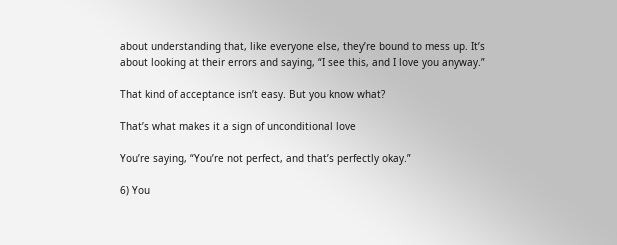about understanding that, like everyone else, they’re bound to mess up. It’s about looking at their errors and saying, “I see this, and I love you anyway.”

That kind of acceptance isn’t easy. But you know what?

That’s what makes it a sign of unconditional love

You’re saying, “You’re not perfect, and that’s perfectly okay.”

6) You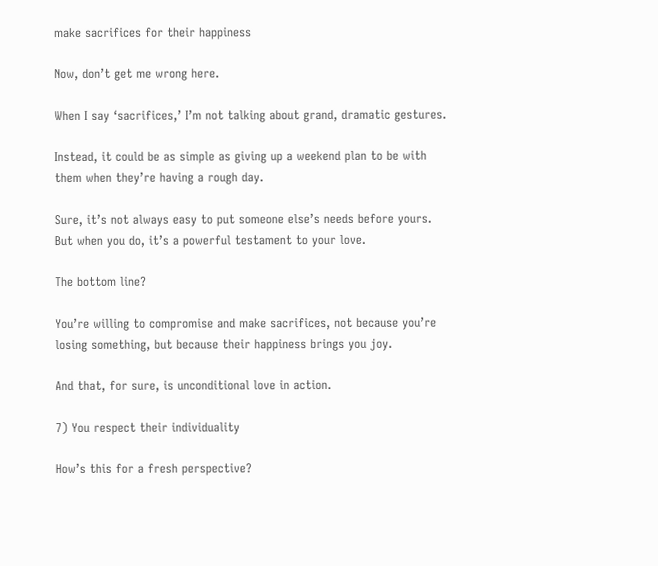make sacrifices for their happiness

Now, don’t get me wrong here.

When I say ‘sacrifices,’ I’m not talking about grand, dramatic gestures.

Instead, it could be as simple as giving up a weekend plan to be with them when they’re having a rough day.

Sure, it’s not always easy to put someone else’s needs before yours. But when you do, it’s a powerful testament to your love.

The bottom line?

You’re willing to compromise and make sacrifices, not because you’re losing something, but because their happiness brings you joy.

And that, for sure, is unconditional love in action.

7) You respect their individuality

How’s this for a fresh perspective?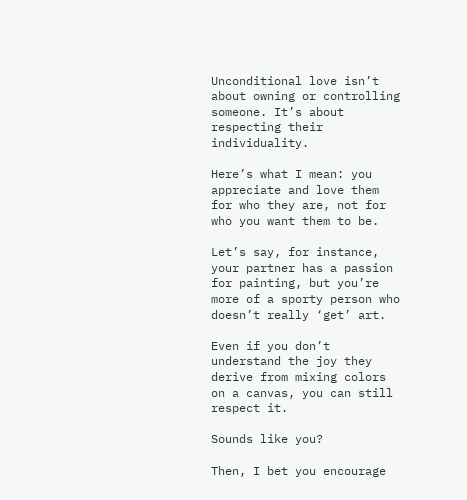Unconditional love isn’t about owning or controlling someone. It’s about respecting their individuality.

Here’s what I mean: you appreciate and love them for who they are, not for who you want them to be.

Let’s say, for instance, your partner has a passion for painting, but you’re more of a sporty person who doesn’t really ‘get’ art.

Even if you don’t understand the joy they derive from mixing colors on a canvas, you can still respect it.

Sounds like you?

Then, I bet you encourage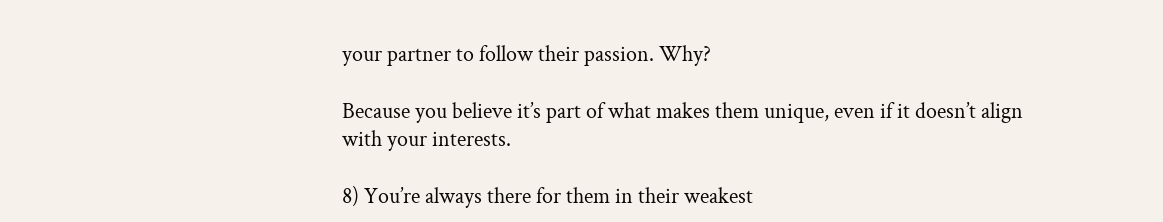your partner to follow their passion. Why?

Because you believe it’s part of what makes them unique, even if it doesn’t align with your interests.

8) You’re always there for them in their weakest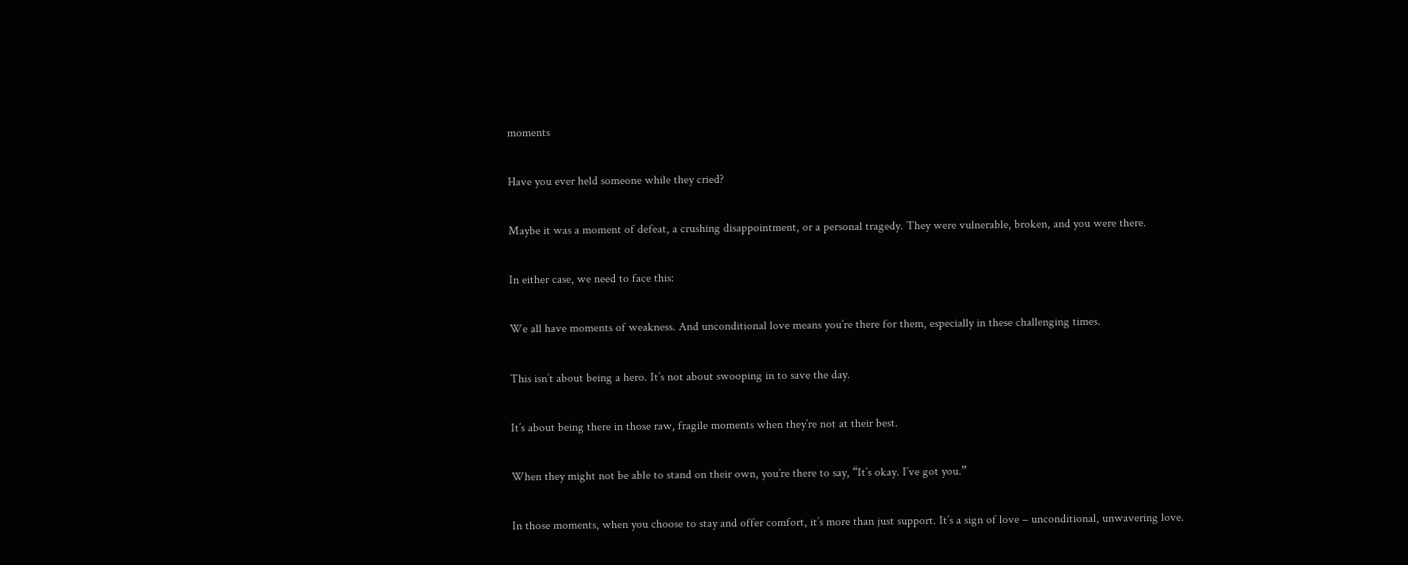moments

Have you ever held someone while they cried?

Maybe it was a moment of defeat, a crushing disappointment, or a personal tragedy. They were vulnerable, broken, and you were there.

In either case, we need to face this:

We all have moments of weakness. And unconditional love means you’re there for them, especially in these challenging times.

This isn’t about being a hero. It’s not about swooping in to save the day.

It’s about being there in those raw, fragile moments when they’re not at their best.

When they might not be able to stand on their own, you’re there to say, “It’s okay. I’ve got you.”

In those moments, when you choose to stay and offer comfort, it’s more than just support. It’s a sign of love – unconditional, unwavering love.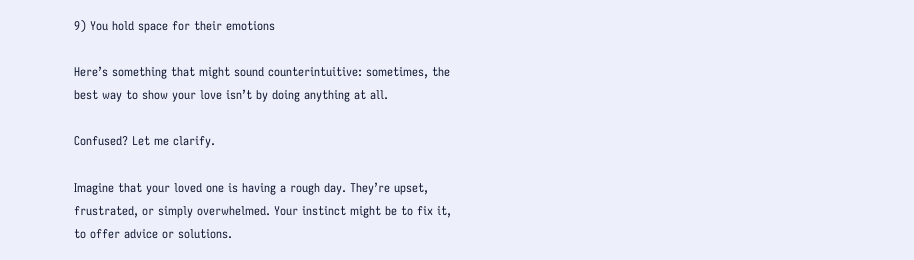9) You hold space for their emotions

Here’s something that might sound counterintuitive: sometimes, the best way to show your love isn’t by doing anything at all.

Confused? Let me clarify.

Imagine that your loved one is having a rough day. They’re upset, frustrated, or simply overwhelmed. Your instinct might be to fix it, to offer advice or solutions.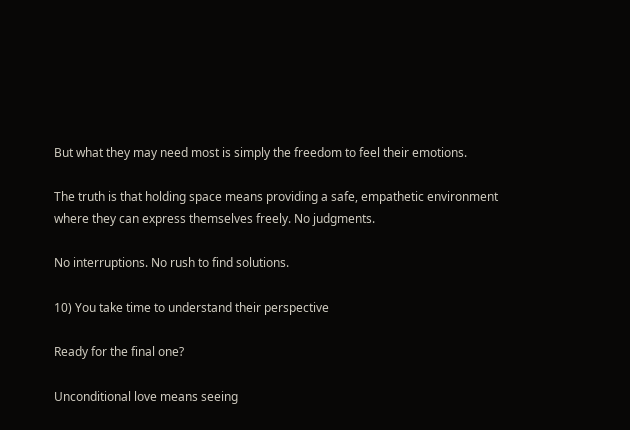But what they may need most is simply the freedom to feel their emotions.

The truth is that holding space means providing a safe, empathetic environment where they can express themselves freely. No judgments.

No interruptions. No rush to find solutions.

10) You take time to understand their perspective

Ready for the final one?

Unconditional love means seeing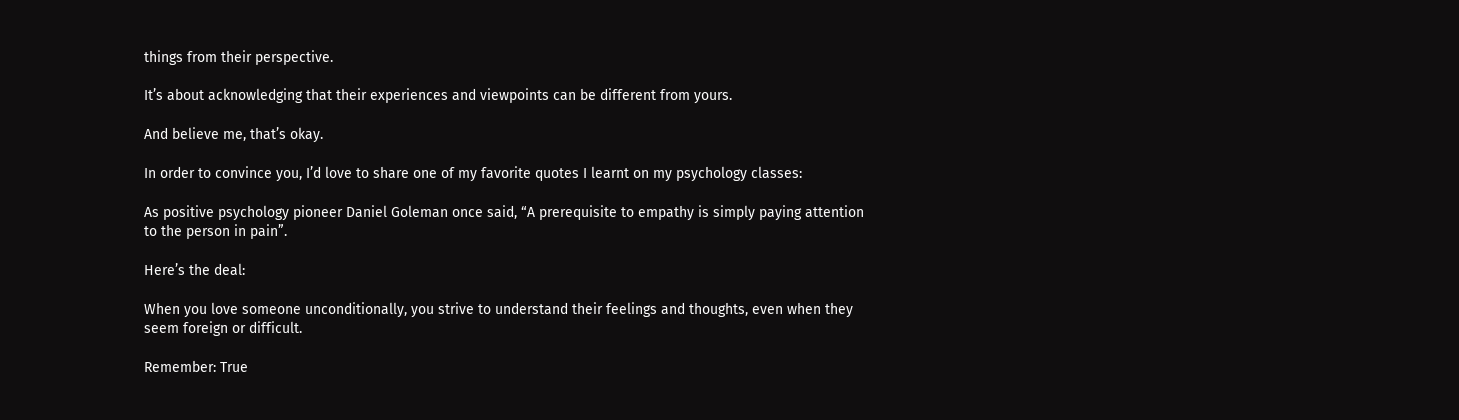things from their perspective.

It’s about acknowledging that their experiences and viewpoints can be different from yours.

And believe me, that’s okay.

In order to convince you, I’d love to share one of my favorite quotes I learnt on my psychology classes:

As positive psychology pioneer Daniel Goleman once said, “A prerequisite to empathy is simply paying attention to the person in pain”.

Here’s the deal:

When you love someone unconditionally, you strive to understand their feelings and thoughts, even when they seem foreign or difficult.

Remember: True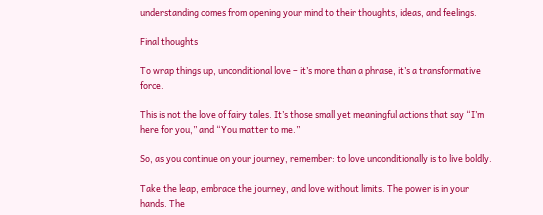understanding comes from opening your mind to their thoughts, ideas, and feelings.

Final thoughts

To wrap things up, unconditional love – it’s more than a phrase, it’s a transformative force.

This is not the love of fairy tales. It’s those small yet meaningful actions that say “I’m here for you,” and “You matter to me.”

So, as you continue on your journey, remember: to love unconditionally is to live boldly.

Take the leap, embrace the journey, and love without limits. The power is in your hands. The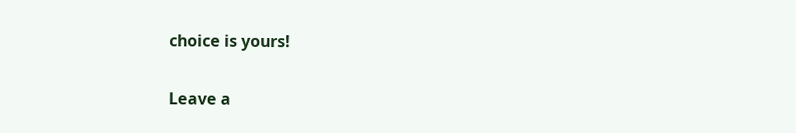choice is yours!

Leave a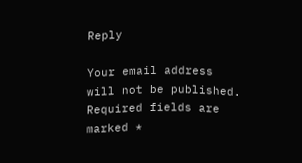Reply

Your email address will not be published. Required fields are marked *